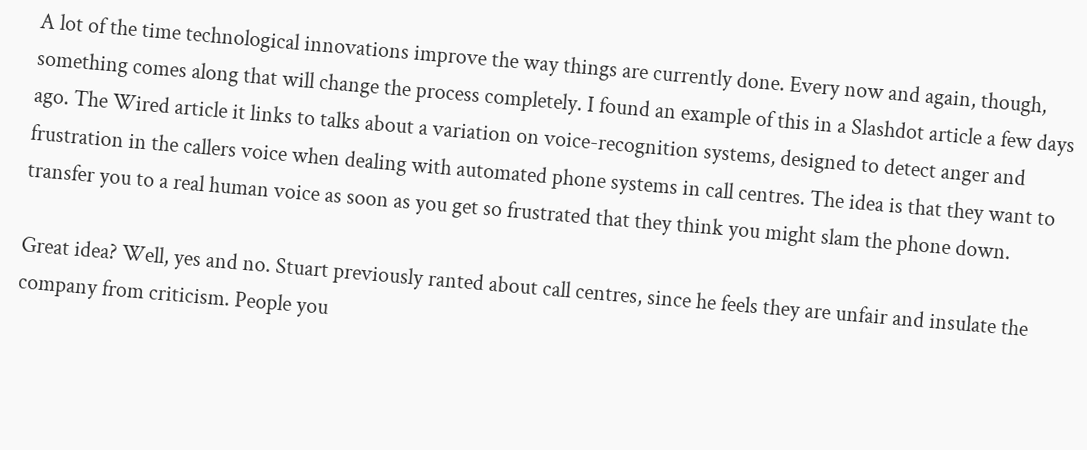A lot of the time technological innovations improve the way things are currently done. Every now and again, though, something comes along that will change the process completely. I found an example of this in a Slashdot article a few days ago. The Wired article it links to talks about a variation on voice-recognition systems, designed to detect anger and frustration in the callers voice when dealing with automated phone systems in call centres. The idea is that they want to transfer you to a real human voice as soon as you get so frustrated that they think you might slam the phone down.

Great idea? Well, yes and no. Stuart previously ranted about call centres, since he feels they are unfair and insulate the company from criticism. People you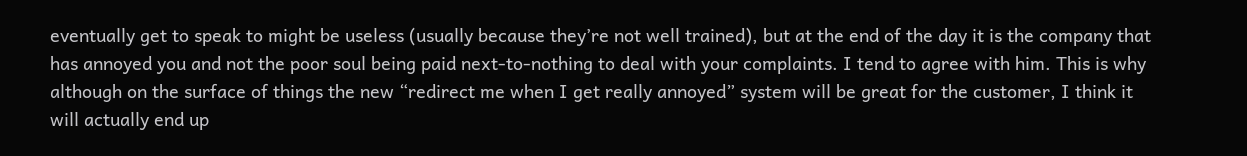eventually get to speak to might be useless (usually because they’re not well trained), but at the end of the day it is the company that has annoyed you and not the poor soul being paid next-to-nothing to deal with your complaints. I tend to agree with him. This is why although on the surface of things the new “redirect me when I get really annoyed” system will be great for the customer, I think it will actually end up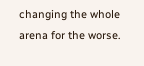changing the whole arena for the worse.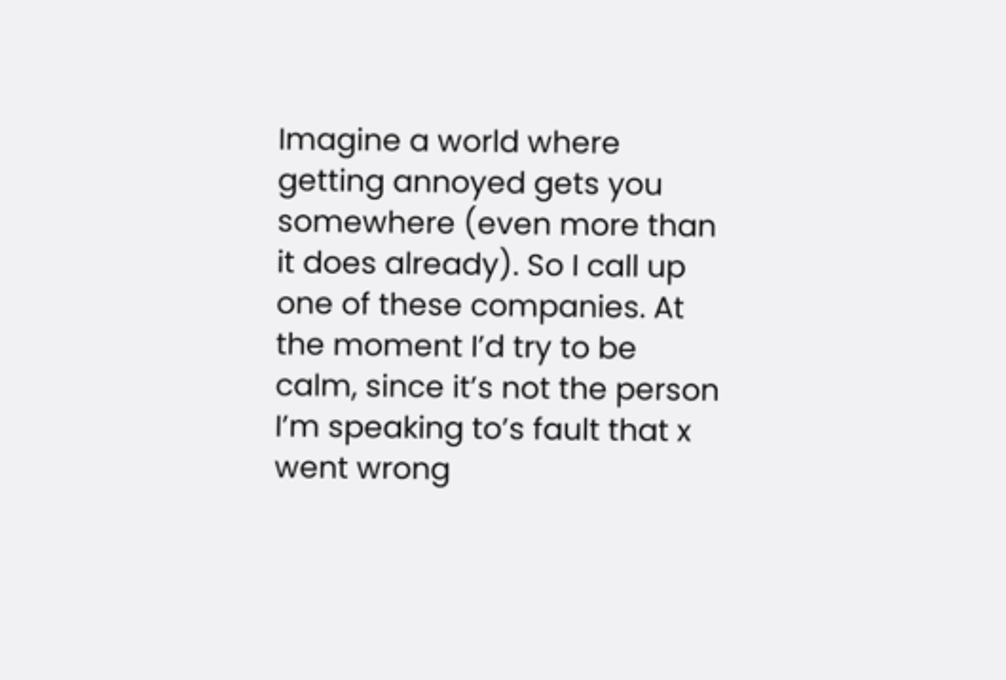Imagine a world where getting annoyed gets you somewhere (even more than it does already). So I call up one of these companies. At the moment I’d try to be calm, since it’s not the person I’m speaking to’s fault that x went wrong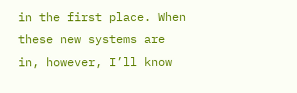in the first place. When these new systems are in, however, I’ll know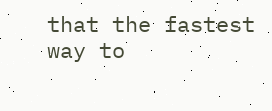that the fastest way to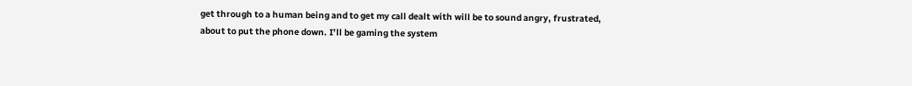get through to a human being and to get my call dealt with will be to sound angry, frustrated, about to put the phone down. I’ll be gaming the system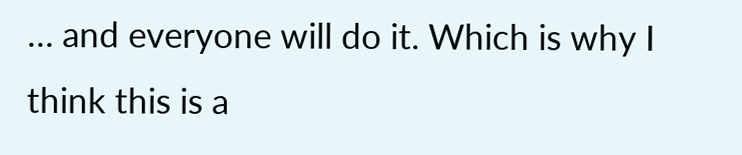… and everyone will do it. Which is why I think this is a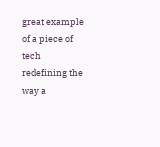great example of a piece of tech redefining the way a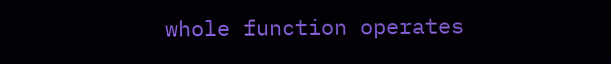whole function operates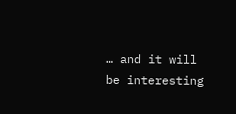… and it will be interesting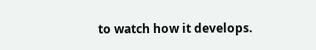to watch how it develops.